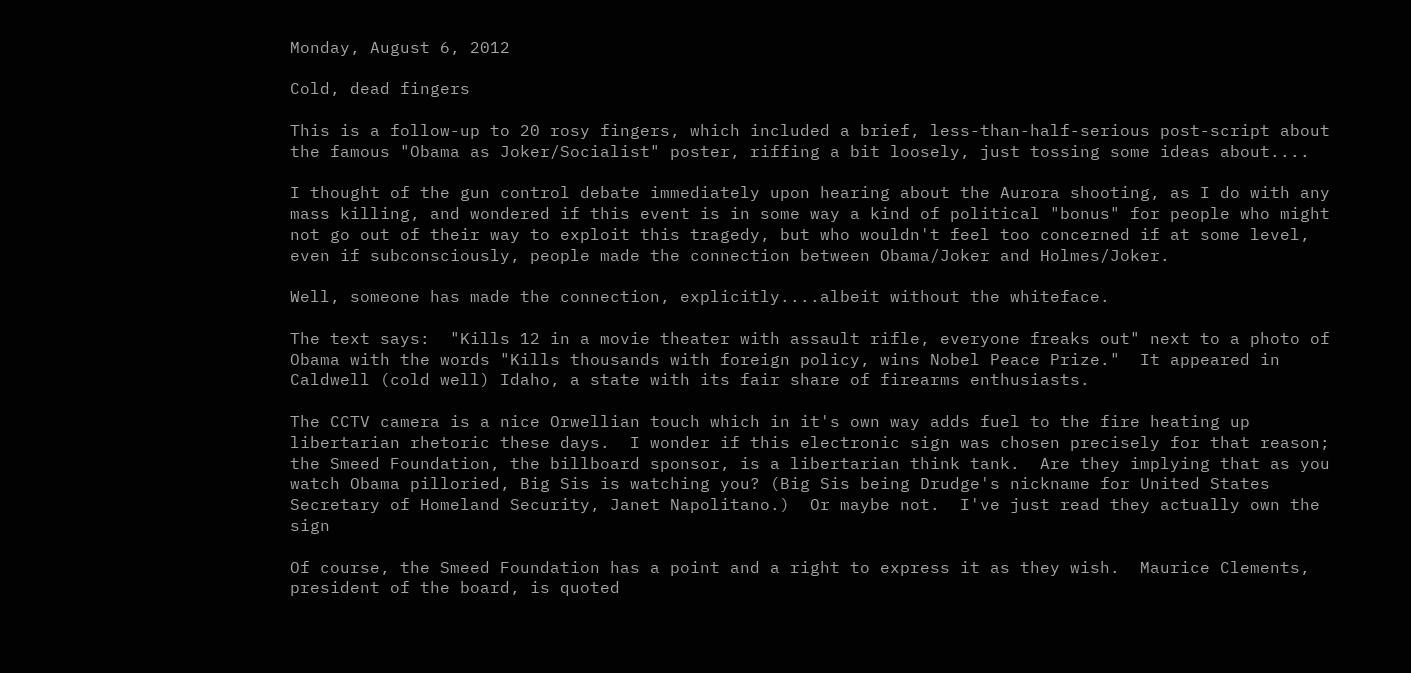Monday, August 6, 2012

Cold, dead fingers

This is a follow-up to 20 rosy fingers, which included a brief, less-than-half-serious post-script about the famous "Obama as Joker/Socialist" poster, riffing a bit loosely, just tossing some ideas about....

I thought of the gun control debate immediately upon hearing about the Aurora shooting, as I do with any mass killing, and wondered if this event is in some way a kind of political "bonus" for people who might not go out of their way to exploit this tragedy, but who wouldn't feel too concerned if at some level, even if subconsciously, people made the connection between Obama/Joker and Holmes/Joker.

Well, someone has made the connection, explicitly....albeit without the whiteface.

The text says:  "Kills 12 in a movie theater with assault rifle, everyone freaks out" next to a photo of Obama with the words "Kills thousands with foreign policy, wins Nobel Peace Prize."  It appeared in Caldwell (cold well) Idaho, a state with its fair share of firearms enthusiasts.

The CCTV camera is a nice Orwellian touch which in it's own way adds fuel to the fire heating up libertarian rhetoric these days.  I wonder if this electronic sign was chosen precisely for that reason; the Smeed Foundation, the billboard sponsor, is a libertarian think tank.  Are they implying that as you watch Obama pilloried, Big Sis is watching you? (Big Sis being Drudge's nickname for United States Secretary of Homeland Security, Janet Napolitano.)  Or maybe not.  I've just read they actually own the sign

Of course, the Smeed Foundation has a point and a right to express it as they wish.  Maurice Clements, president of the board, is quoted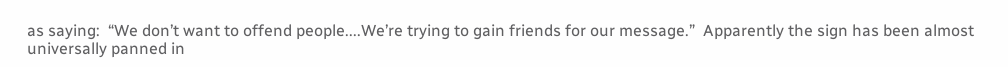as saying:  “We don’t want to offend people....We’re trying to gain friends for our message.”  Apparently the sign has been almost universally panned in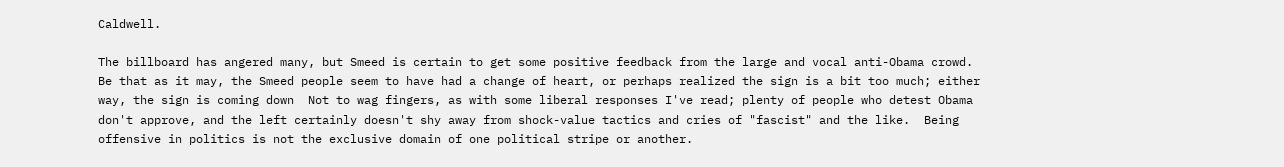Caldwell.

The billboard has angered many, but Smeed is certain to get some positive feedback from the large and vocal anti-Obama crowd. Be that as it may, the Smeed people seem to have had a change of heart, or perhaps realized the sign is a bit too much; either way, the sign is coming down  Not to wag fingers, as with some liberal responses I've read; plenty of people who detest Obama don't approve, and the left certainly doesn't shy away from shock-value tactics and cries of "fascist" and the like.  Being offensive in politics is not the exclusive domain of one political stripe or another.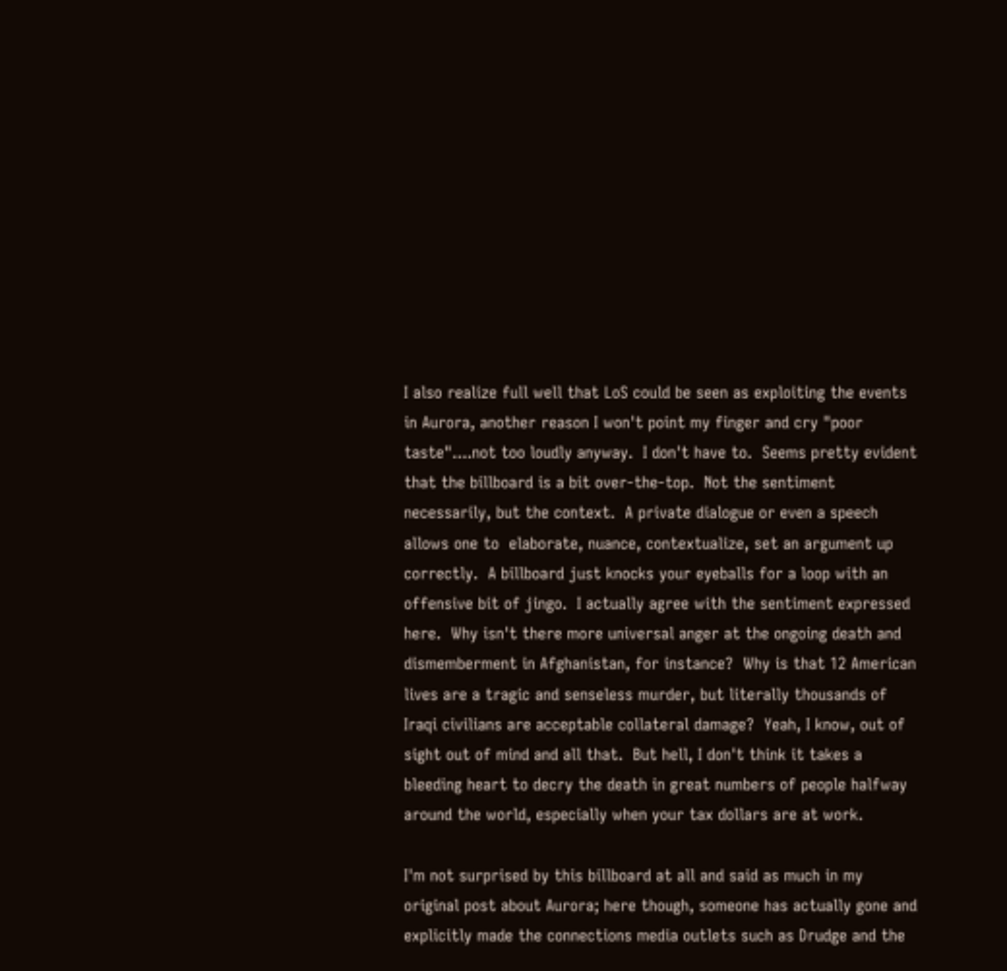I also realize full well that LoS could be seen as exploiting the events in Aurora, another reason I won't point my finger and cry "poor taste"....not too loudly anyway.  I don't have to.  Seems pretty evident that the billboard is a bit over-the-top.  Not the sentiment necessarily, but the context.  A private dialogue or even a speech allows one to  elaborate, nuance, contextualize, set an argument up correctly.  A billboard just knocks your eyeballs for a loop with an offensive bit of jingo.  I actually agree with the sentiment expressed here.  Why isn't there more universal anger at the ongoing death and dismemberment in Afghanistan, for instance?  Why is that 12 American lives are a tragic and senseless murder, but literally thousands of Iraqi civilians are acceptable collateral damage?  Yeah, I know, out of sight out of mind and all that.  But hell, I don't think it takes a bleeding heart to decry the death in great numbers of people halfway around the world, especially when your tax dollars are at work.

I'm not surprised by this billboard at all and said as much in my original post about Aurora; here though, someone has actually gone and explicitly made the connections media outlets such as Drudge and the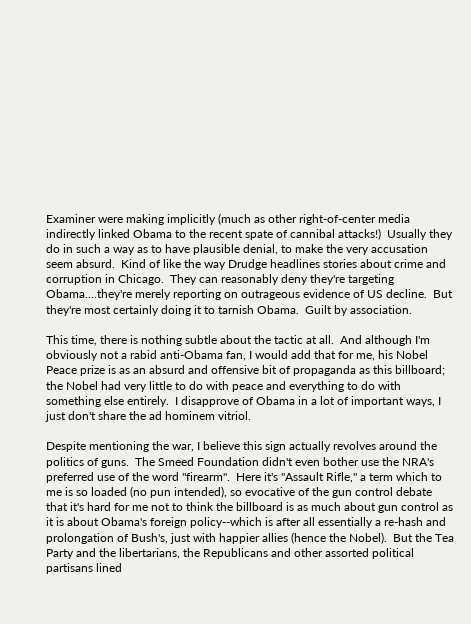Examiner were making implicitly (much as other right-of-center media indirectly linked Obama to the recent spate of cannibal attacks!)  Usually they do in such a way as to have plausible denial, to make the very accusation seem absurd.  Kind of like the way Drudge headlines stories about crime and corruption in Chicago.  They can reasonably deny they're targeting Obama....they're merely reporting on outrageous evidence of US decline.  But they're most certainly doing it to tarnish Obama.  Guilt by association.

This time, there is nothing subtle about the tactic at all.  And although I'm obviously not a rabid anti-Obama fan, I would add that for me, his Nobel Peace prize is as an absurd and offensive bit of propaganda as this billboard; the Nobel had very little to do with peace and everything to do with something else entirely.  I disapprove of Obama in a lot of important ways, I just don't share the ad hominem vitriol.

Despite mentioning the war, I believe this sign actually revolves around the politics of guns.  The Smeed Foundation didn't even bother use the NRA's preferred use of the word "firearm".  Here it's "Assault Rifle," a term which to me is so loaded (no pun intended), so evocative of the gun control debate that it's hard for me not to think the billboard is as much about gun control as it is about Obama's foreign policy--which is after all essentially a re-hash and prolongation of Bush's, just with happier allies (hence the Nobel).  But the Tea Party and the libertarians, the Republicans and other assorted political partisans lined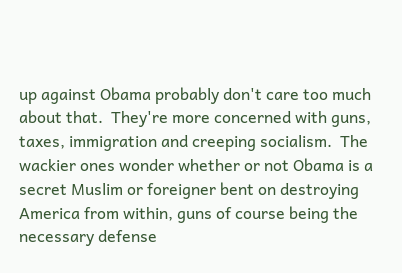up against Obama probably don't care too much about that.  They're more concerned with guns, taxes, immigration and creeping socialism.  The wackier ones wonder whether or not Obama is a secret Muslim or foreigner bent on destroying America from within, guns of course being the necessary defense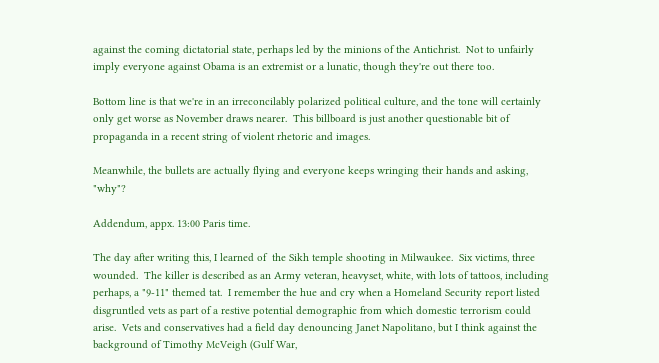against the coming dictatorial state, perhaps led by the minions of the Antichrist.  Not to unfairly imply everyone against Obama is an extremist or a lunatic, though they're out there too.

Bottom line is that we're in an irreconcilably polarized political culture, and the tone will certainly only get worse as November draws nearer.  This billboard is just another questionable bit of propaganda in a recent string of violent rhetoric and images.

Meanwhile, the bullets are actually flying and everyone keeps wringing their hands and asking, "why"?

Addendum, appx. 13:00 Paris time.

The day after writing this, I learned of  the Sikh temple shooting in Milwaukee.  Six victims, three wounded.  The killer is described as an Army veteran, heavyset, white, with lots of tattoos, including perhaps, a "9-11" themed tat.  I remember the hue and cry when a Homeland Security report listed disgruntled vets as part of a restive potential demographic from which domestic terrorism could arise.  Vets and conservatives had a field day denouncing Janet Napolitano, but I think against the background of Timothy McVeigh (Gulf War,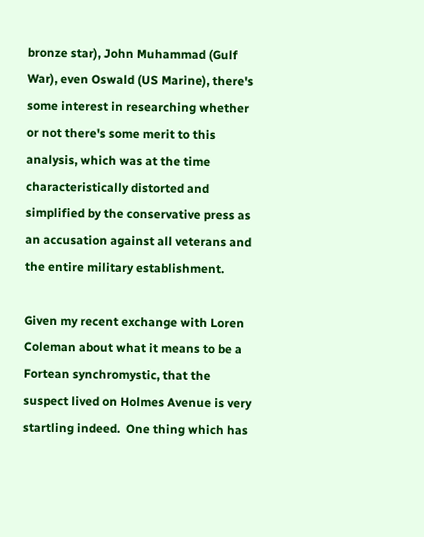bronze star), John Muhammad (Gulf War), even Oswald (US Marine), there's some interest in researching whether or not there's some merit to this analysis, which was at the time characteristically distorted and simplified by the conservative press as an accusation against all veterans and the entire military establishment.

Given my recent exchange with Loren Coleman about what it means to be a Fortean synchromystic, that the suspect lived on Holmes Avenue is very startling indeed.  One thing which has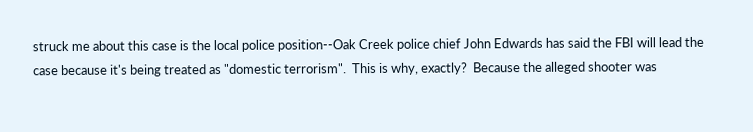struck me about this case is the local police position--Oak Creek police chief John Edwards has said the FBI will lead the case because it's being treated as "domestic terrorism".  This is why, exactly?  Because the alleged shooter was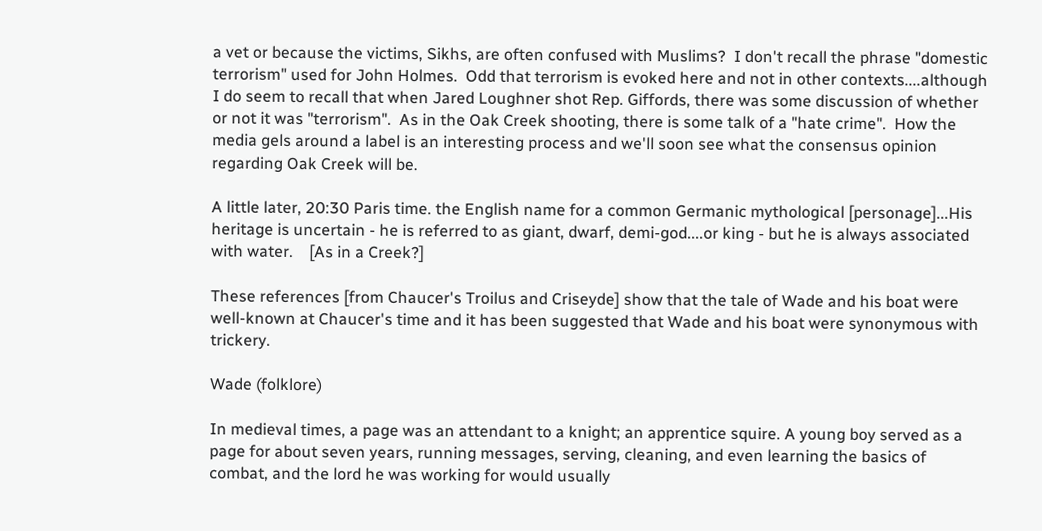a vet or because the victims, Sikhs, are often confused with Muslims?  I don't recall the phrase "domestic terrorism" used for John Holmes.  Odd that terrorism is evoked here and not in other contexts....although I do seem to recall that when Jared Loughner shot Rep. Giffords, there was some discussion of whether or not it was "terrorism".  As in the Oak Creek shooting, there is some talk of a "hate crime".  How the media gels around a label is an interesting process and we'll soon see what the consensus opinion regarding Oak Creek will be.

A little later, 20:30 Paris time. the English name for a common Germanic mythological [personage]...His heritage is uncertain - he is referred to as giant, dwarf, demi-god....or king - but he is always associated with water.    [As in a Creek?]

These references [from Chaucer's Troilus and Criseyde] show that the tale of Wade and his boat were well-known at Chaucer's time and it has been suggested that Wade and his boat were synonymous with trickery.

Wade (folklore)

In medieval times, a page was an attendant to a knight; an apprentice squire. A young boy served as a page for about seven years, running messages, serving, cleaning, and even learning the basics of combat, and the lord he was working for would usually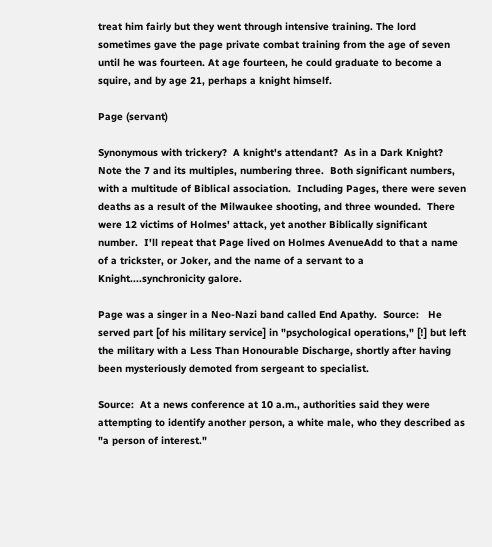treat him fairly but they went through intensive training. The lord sometimes gave the page private combat training from the age of seven until he was fourteen. At age fourteen, he could graduate to become a squire, and by age 21, perhaps a knight himself.

Page (servant)

Synonymous with trickery?  A knight's attendant?  As in a Dark Knight?  Note the 7 and its multiples, numbering three.  Both significant numbers, with a multitude of Biblical association.  Including Pages, there were seven deaths as a result of the Milwaukee shooting, and three wounded.  There were 12 victims of Holmes' attack, yet another Biblically significant number.  I'll repeat that Page lived on Holmes AvenueAdd to that a name of a trickster, or Joker, and the name of a servant to a Knight....synchronicity galore.

Page was a singer in a Neo-Nazi band called End Apathy.  Source:   He served part [of his military service] in "psychological operations," [!] but left the military with a Less Than Honourable Discharge, shortly after having been mysteriously demoted from sergeant to specialist.

Source:  At a news conference at 10 a.m., authorities said they were attempting to identify another person, a white male, who they described as "a person of interest."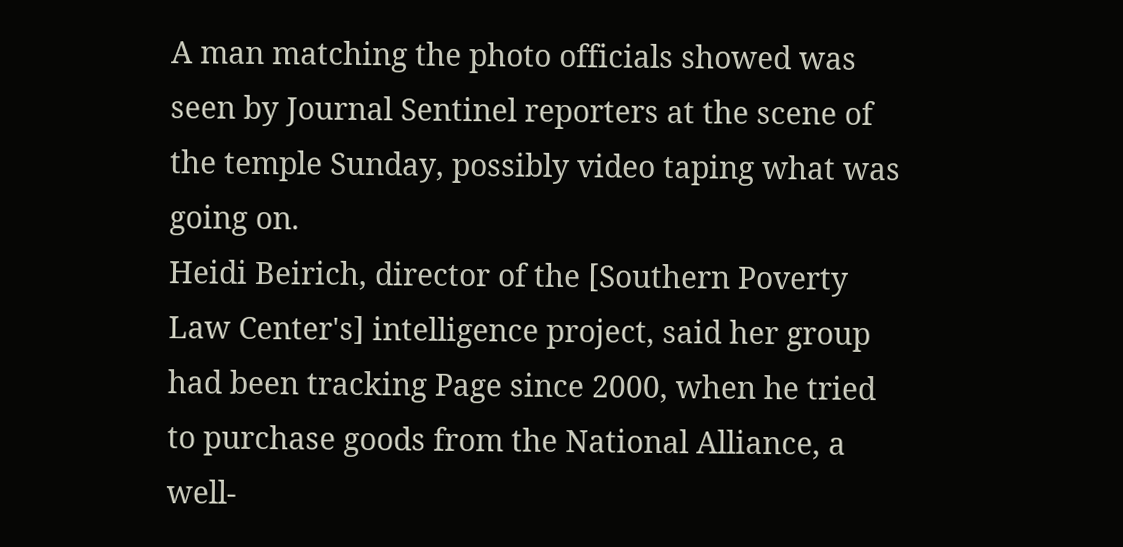A man matching the photo officials showed was seen by Journal Sentinel reporters at the scene of the temple Sunday, possibly video taping what was going on.
Heidi Beirich, director of the [Southern Poverty Law Center's] intelligence project, said her group had been tracking Page since 2000, when he tried to purchase goods from the National Alliance, a well-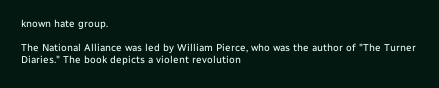known hate group.

The National Alliance was led by William Pierce, who was the author of "The Turner Diaries." The book depicts a violent revolution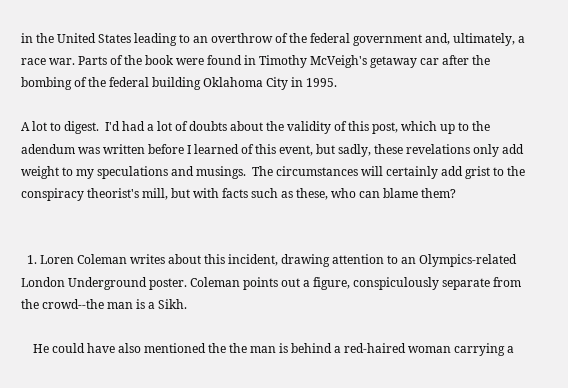in the United States leading to an overthrow of the federal government and, ultimately, a race war. Parts of the book were found in Timothy McVeigh's getaway car after the bombing of the federal building Oklahoma City in 1995.

A lot to digest.  I'd had a lot of doubts about the validity of this post, which up to the adendum was written before I learned of this event, but sadly, these revelations only add weight to my speculations and musings.  The circumstances will certainly add grist to the conspiracy theorist's mill, but with facts such as these, who can blame them?


  1. Loren Coleman writes about this incident, drawing attention to an Olympics-related London Underground poster. Coleman points out a figure, conspiculously separate from the crowd--the man is a Sikh.

    He could have also mentioned the the man is behind a red-haired woman carrying a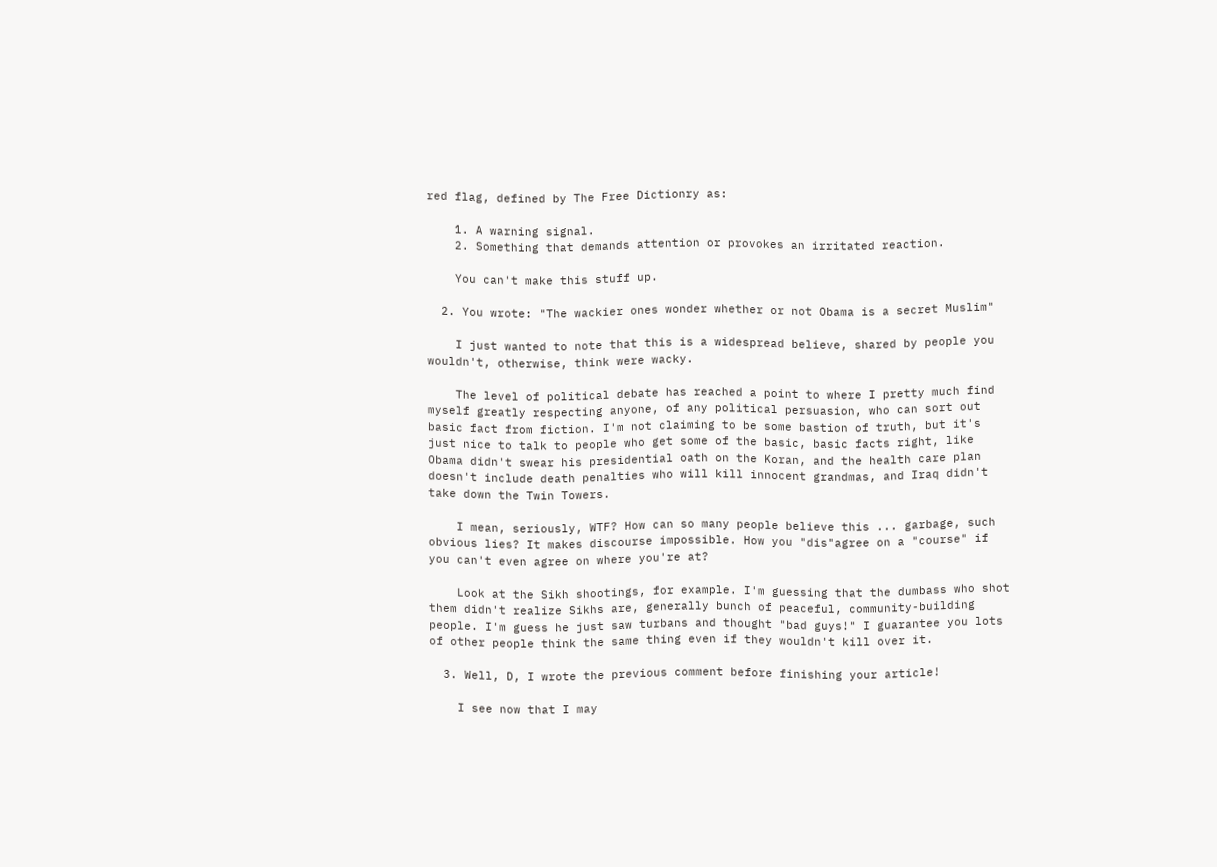red flag, defined by The Free Dictionry as:

    1. A warning signal.
    2. Something that demands attention or provokes an irritated reaction.

    You can't make this stuff up.

  2. You wrote: "The wackier ones wonder whether or not Obama is a secret Muslim"

    I just wanted to note that this is a widespread believe, shared by people you wouldn't, otherwise, think were wacky.

    The level of political debate has reached a point to where I pretty much find myself greatly respecting anyone, of any political persuasion, who can sort out basic fact from fiction. I'm not claiming to be some bastion of truth, but it's just nice to talk to people who get some of the basic, basic facts right, like Obama didn't swear his presidential oath on the Koran, and the health care plan doesn't include death penalties who will kill innocent grandmas, and Iraq didn't take down the Twin Towers.

    I mean, seriously, WTF? How can so many people believe this ... garbage, such obvious lies? It makes discourse impossible. How you "dis"agree on a "course" if you can't even agree on where you're at?

    Look at the Sikh shootings, for example. I'm guessing that the dumbass who shot them didn't realize Sikhs are, generally bunch of peaceful, community-building people. I'm guess he just saw turbans and thought "bad guys!" I guarantee you lots of other people think the same thing even if they wouldn't kill over it.

  3. Well, D, I wrote the previous comment before finishing your article!

    I see now that I may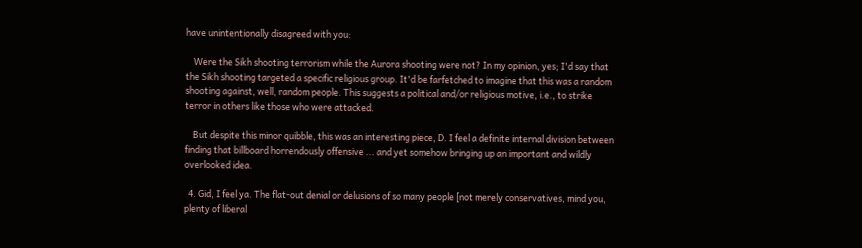have unintentionally disagreed with you:

    Were the Sikh shooting terrorism while the Aurora shooting were not? In my opinion, yes; I'd say that the Sikh shooting targeted a specific religious group. It'd be farfetched to imagine that this was a random shooting against, well, random people. This suggests a political and/or religious motive, i.e., to strike terror in others like those who were attacked.

    But despite this minor quibble, this was an interesting piece, D. I feel a definite internal division between finding that billboard horrendously offensive ... and yet somehow bringing up an important and wildly overlooked idea.

  4. Gid, I feel ya. The flat-out denial or delusions of so many people [not merely conservatives, mind you, plenty of liberal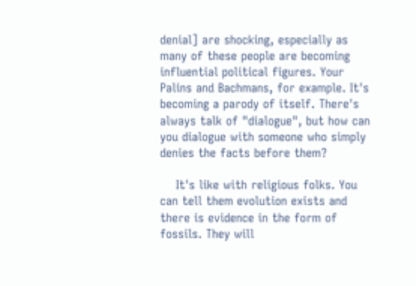denial] are shocking, especially as many of these people are becoming influential political figures. Your Palins and Bachmans, for example. It's becoming a parody of itself. There's always talk of "dialogue", but how can you dialogue with someone who simply denies the facts before them?

    It's like with religious folks. You can tell them evolution exists and there is evidence in the form of fossils. They will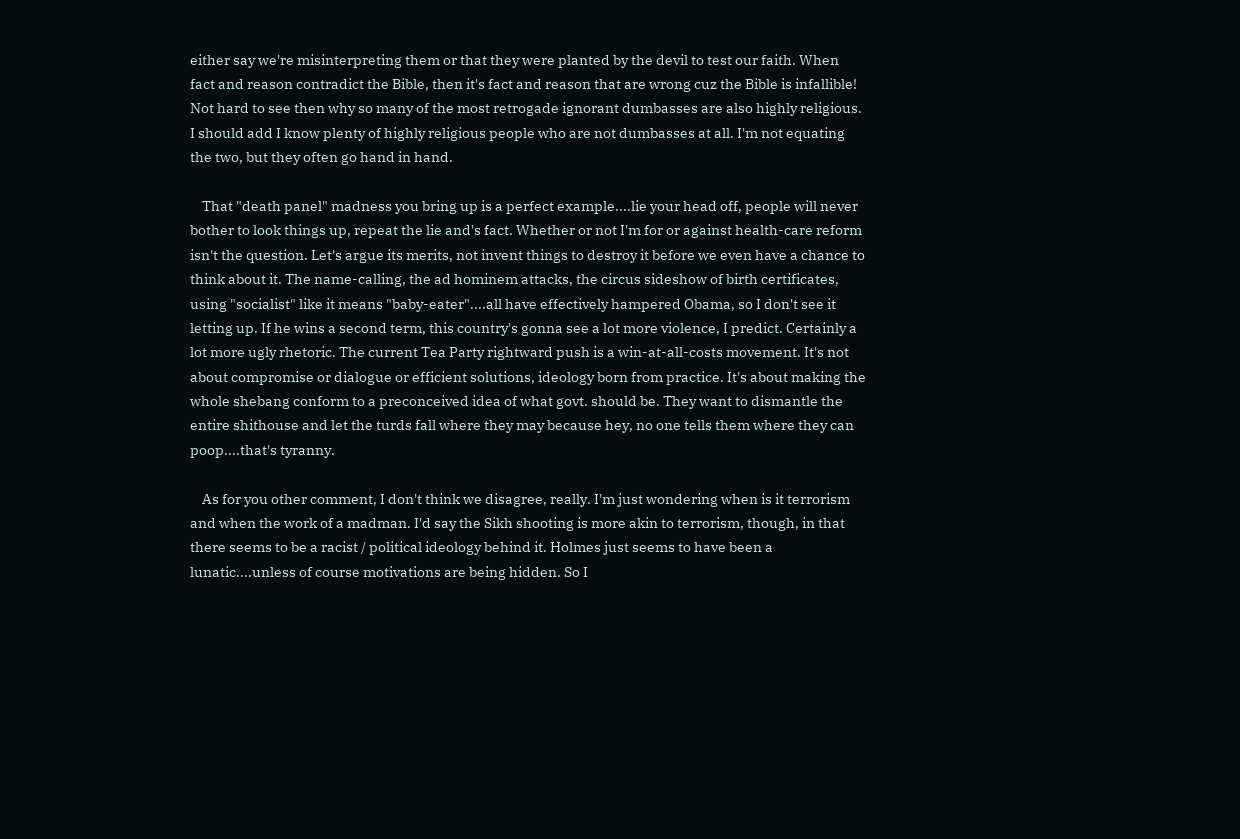either say we're misinterpreting them or that they were planted by the devil to test our faith. When fact and reason contradict the Bible, then it's fact and reason that are wrong cuz the Bible is infallible! Not hard to see then why so many of the most retrogade ignorant dumbasses are also highly religious. I should add I know plenty of highly religious people who are not dumbasses at all. I'm not equating the two, but they often go hand in hand.

    That "death panel" madness you bring up is a perfect example....lie your head off, people will never bother to look things up, repeat the lie and's fact. Whether or not I'm for or against health-care reform isn't the question. Let's argue its merits, not invent things to destroy it before we even have a chance to think about it. The name-calling, the ad hominem attacks, the circus sideshow of birth certificates, using "socialist" like it means "baby-eater"....all have effectively hampered Obama, so I don't see it letting up. If he wins a second term, this country's gonna see a lot more violence, I predict. Certainly a lot more ugly rhetoric. The current Tea Party rightward push is a win-at-all-costs movement. It's not about compromise or dialogue or efficient solutions, ideology born from practice. It's about making the whole shebang conform to a preconceived idea of what govt. should be. They want to dismantle the entire shithouse and let the turds fall where they may because hey, no one tells them where they can poop....that's tyranny.

    As for you other comment, I don't think we disagree, really. I'm just wondering when is it terrorism and when the work of a madman. I'd say the Sikh shooting is more akin to terrorism, though, in that there seems to be a racist / political ideology behind it. Holmes just seems to have been a lunatic....unless of course motivations are being hidden. So I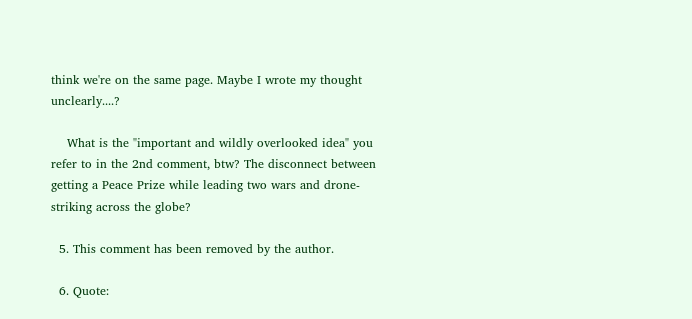think we're on the same page. Maybe I wrote my thought unclearly....?

    What is the "important and wildly overlooked idea" you refer to in the 2nd comment, btw? The disconnect between getting a Peace Prize while leading two wars and drone-striking across the globe?

  5. This comment has been removed by the author.

  6. Quote: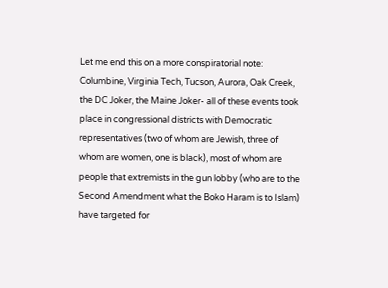Let me end this on a more conspiratorial note: Columbine, Virginia Tech, Tucson, Aurora, Oak Creek, the DC Joker, the Maine Joker- all of these events took place in congressional districts with Democratic representatives (two of whom are Jewish, three of whom are women, one is black), most of whom are people that extremists in the gun lobby (who are to the Second Amendment what the Boko Haram is to Islam) have targeted for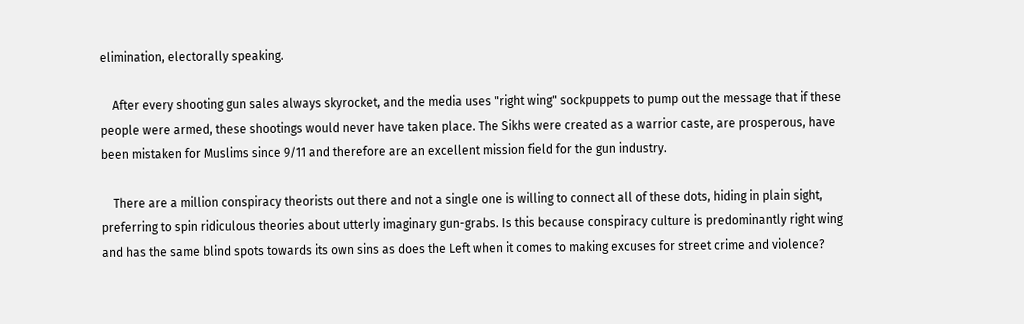elimination, electorally speaking.

    After every shooting gun sales always skyrocket, and the media uses "right wing" sockpuppets to pump out the message that if these people were armed, these shootings would never have taken place. The Sikhs were created as a warrior caste, are prosperous, have been mistaken for Muslims since 9/11 and therefore are an excellent mission field for the gun industry.

    There are a million conspiracy theorists out there and not a single one is willing to connect all of these dots, hiding in plain sight, preferring to spin ridiculous theories about utterly imaginary gun-grabs. Is this because conspiracy culture is predominantly right wing and has the same blind spots towards its own sins as does the Left when it comes to making excuses for street crime and violence?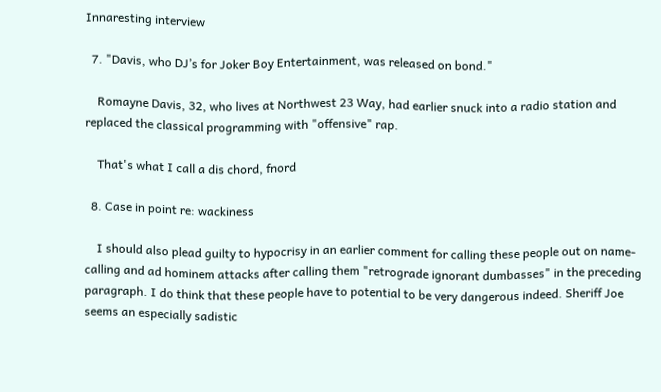Innaresting interview

  7. "Davis, who DJ’s for Joker Boy Entertainment, was released on bond."

    Romayne Davis, 32, who lives at Northwest 23 Way, had earlier snuck into a radio station and replaced the classical programming with "offensive" rap.

    That's what I call a dis chord, fnord

  8. Case in point re: wackiness

    I should also plead guilty to hypocrisy in an earlier comment for calling these people out on name-calling and ad hominem attacks after calling them "retrograde ignorant dumbasses" in the preceding paragraph. I do think that these people have to potential to be very dangerous indeed. Sheriff Joe seems an especially sadistic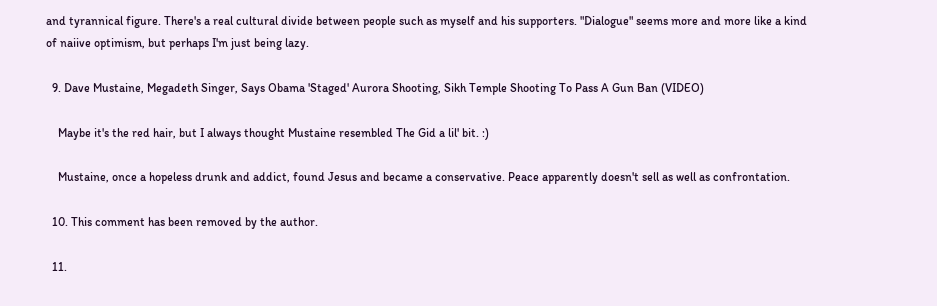and tyrannical figure. There's a real cultural divide between people such as myself and his supporters. "Dialogue" seems more and more like a kind of naiive optimism, but perhaps I'm just being lazy.

  9. Dave Mustaine, Megadeth Singer, Says Obama 'Staged' Aurora Shooting, Sikh Temple Shooting To Pass A Gun Ban (VIDEO)

    Maybe it's the red hair, but I always thought Mustaine resembled The Gid a lil' bit. :)

    Mustaine, once a hopeless drunk and addict, found Jesus and became a conservative. Peace apparently doesn't sell as well as confrontation.

  10. This comment has been removed by the author.

  11.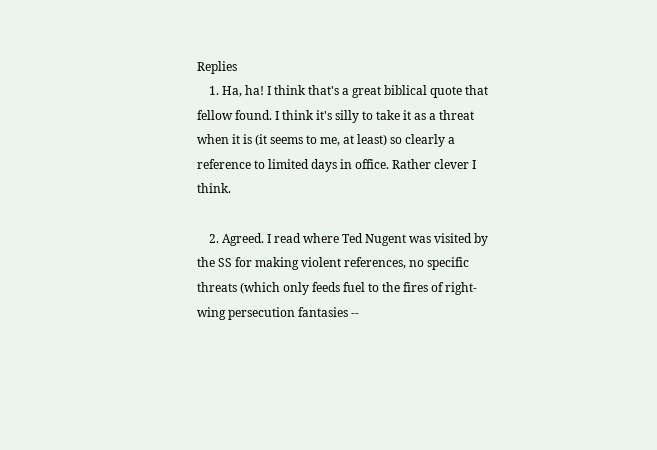Replies
    1. Ha, ha! I think that's a great biblical quote that fellow found. I think it's silly to take it as a threat when it is (it seems to me, at least) so clearly a reference to limited days in office. Rather clever I think.

    2. Agreed. I read where Ted Nugent was visited by the SS for making violent references, no specific threats (which only feeds fuel to the fires of right-wing persecution fantasies --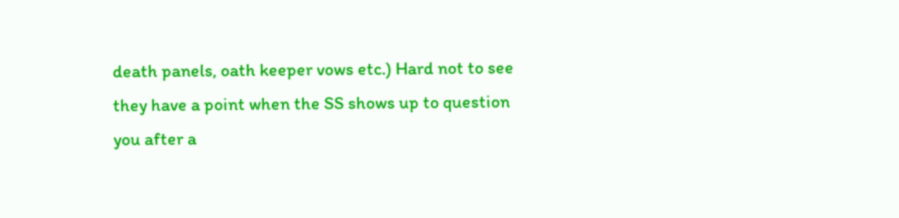death panels, oath keeper vows etc.) Hard not to see they have a point when the SS shows up to question you after a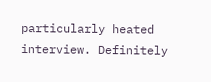particularly heated interview. Definitely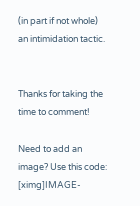(in part if not whole) an intimidation tactic.


Thanks for taking the time to comment!

Need to add an image? Use this code: [ximg]IMAGE-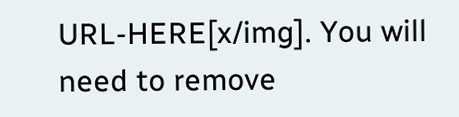URL-HERE[x/img]. You will need to remove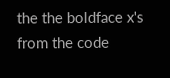the the boldface x's from the code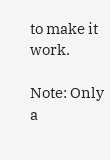to make it work.

Note: Only a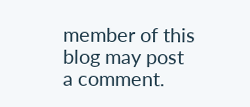member of this blog may post a comment.